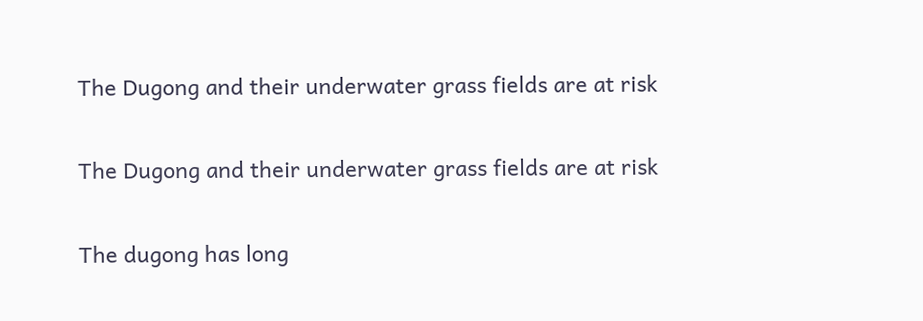The Dugong and their underwater grass fields are at risk

The Dugong and their underwater grass fields are at risk

The dugong has long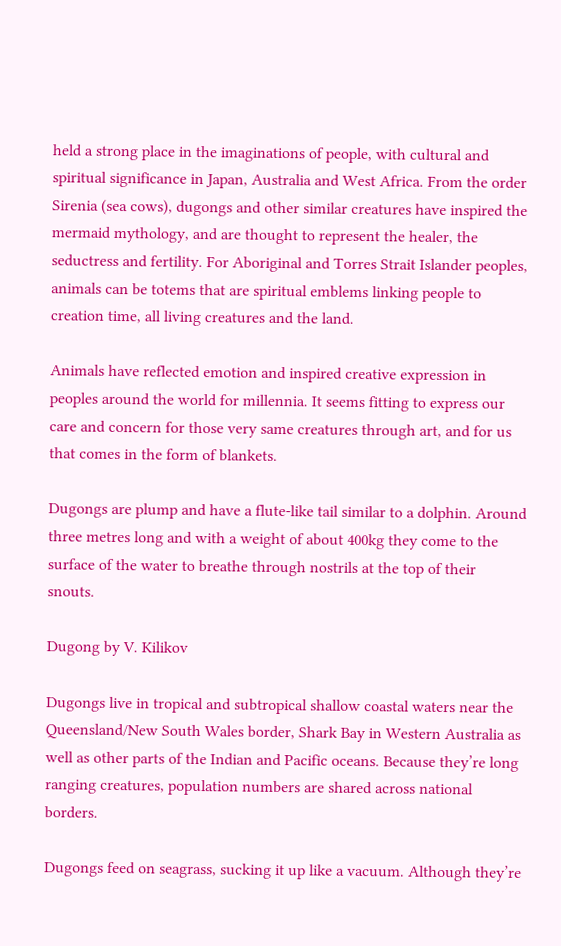held a strong place in the imaginations of people, with cultural and spiritual significance in Japan, Australia and West Africa. From the order Sirenia (sea cows), dugongs and other similar creatures have inspired the mermaid mythology, and are thought to represent the healer, the seductress and fertility. For Aboriginal and Torres Strait Islander peoples, animals can be totems that are spiritual emblems linking people to creation time, all living creatures and the land.

Animals have reflected emotion and inspired creative expression in peoples around the world for millennia. It seems fitting to express our care and concern for those very same creatures through art, and for us that comes in the form of blankets.

Dugongs are plump and have a flute-like tail similar to a dolphin. Around three metres long and with a weight of about 400kg they come to the surface of the water to breathe through nostrils at the top of their snouts.

Dugong by V. Kilikov

Dugongs live in tropical and subtropical shallow coastal waters near the Queensland/New South Wales border, Shark Bay in Western Australia as well as other parts of the Indian and Pacific oceans. Because they’re long ranging creatures, population numbers are shared across national borders.

Dugongs feed on seagrass, sucking it up like a vacuum. Although they’re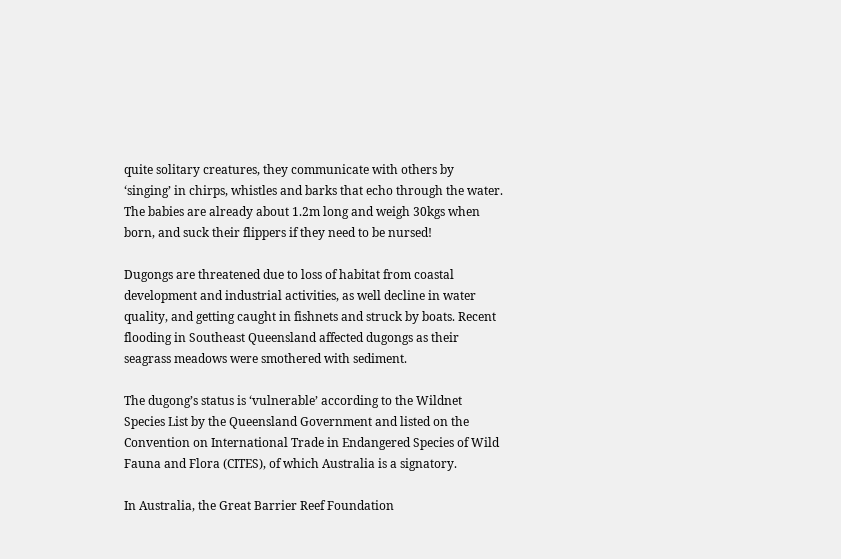quite solitary creatures, they communicate with others by ‘singing’ in chirps, whistles and barks that echo through the water. The babies are already about 1.2m long and weigh 30kgs when born, and suck their flippers if they need to be nursed!

Dugongs are threatened due to loss of habitat from coastal development and industrial activities, as well decline in water quality, and getting caught in fishnets and struck by boats. Recent flooding in Southeast Queensland affected dugongs as their seagrass meadows were smothered with sediment.

The dugong’s status is ‘vulnerable’ according to the Wildnet Species List by the Queensland Government and listed on the Convention on International Trade in Endangered Species of Wild Fauna and Flora (CITES), of which Australia is a signatory.

In Australia, the Great Barrier Reef Foundation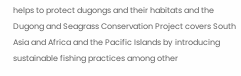helps to protect dugongs and their habitats and the Dugong and Seagrass Conservation Project covers South Asia and Africa and the Pacific Islands by introducing sustainable fishing practices among other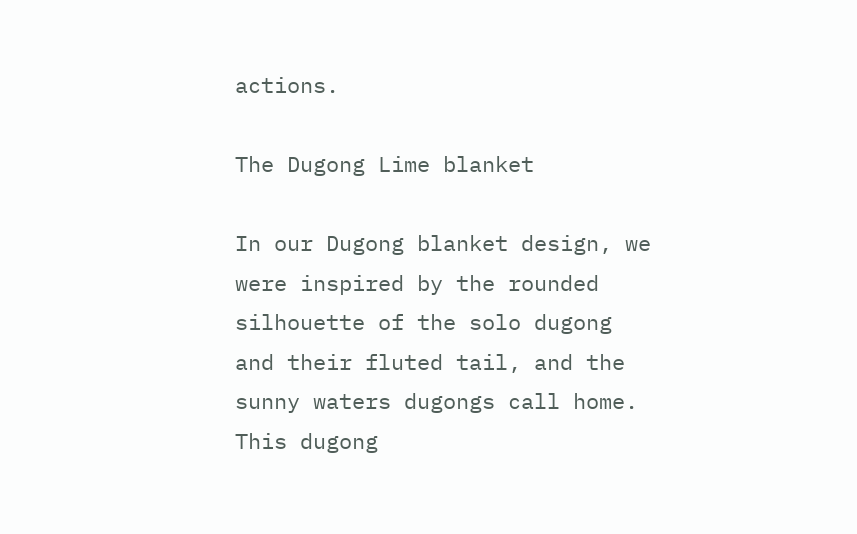actions.

The Dugong Lime blanket

In our Dugong blanket design, we were inspired by the rounded silhouette of the solo dugong and their fluted tail, and the sunny waters dugongs call home. This dugong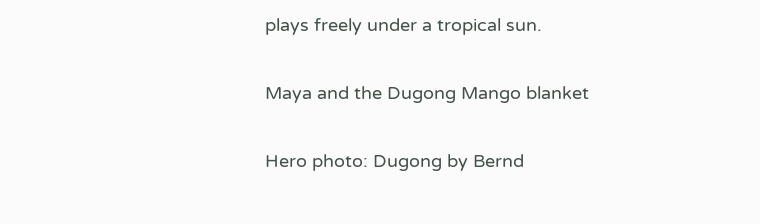plays freely under a tropical sun.

Maya and the Dugong Mango blanket

Hero photo: Dugong by Bernd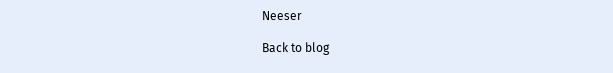Neeser

Back to blog